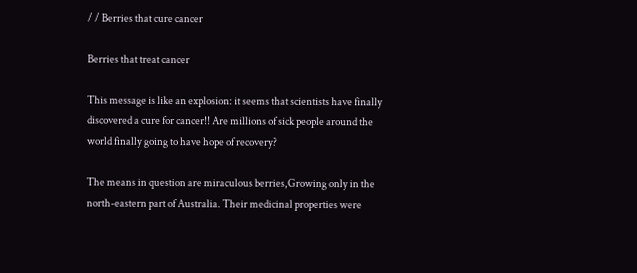/ / Berries that cure cancer

Berries that treat cancer

This message is like an explosion: it seems that scientists have finally discovered a cure for cancer!! Are millions of sick people around the world finally going to have hope of recovery?

The means in question are miraculous berries,Growing only in the north-eastern part of Australia. Their medicinal properties were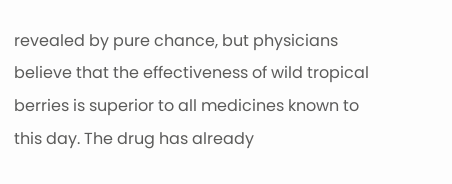revealed by pure chance, but physicians believe that the effectiveness of wild tropical berries is superior to all medicines known to this day. The drug has already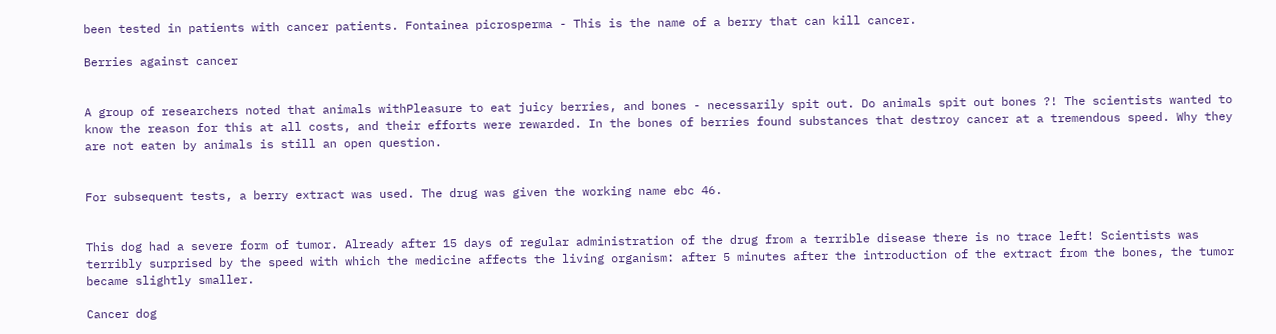been tested in patients with cancer patients. Fontainea picrosperma - This is the name of a berry that can kill cancer.

Berries against cancer


A group of researchers noted that animals withPleasure to eat juicy berries, and bones - necessarily spit out. Do animals spit out bones ?! The scientists wanted to know the reason for this at all costs, and their efforts were rewarded. In the bones of berries found substances that destroy cancer at a tremendous speed. Why they are not eaten by animals is still an open question.


For subsequent tests, a berry extract was used. The drug was given the working name ebc 46.


This dog had a severe form of tumor. Already after 15 days of regular administration of the drug from a terrible disease there is no trace left! Scientists was terribly surprised by the speed with which the medicine affects the living organism: after 5 minutes after the introduction of the extract from the bones, the tumor became slightly smaller.

Cancer dog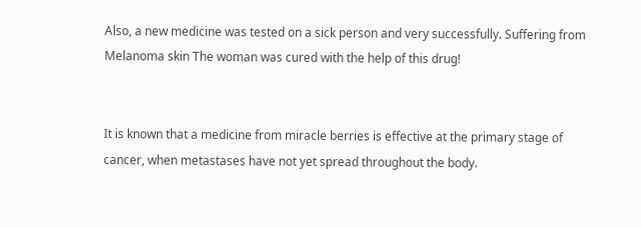Also, a new medicine was tested on a sick person and very successfully. Suffering from Melanoma skin The woman was cured with the help of this drug!


It is known that a medicine from miracle berries is effective at the primary stage of cancer, when metastases have not yet spread throughout the body.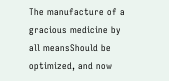The manufacture of a gracious medicine by all meansShould be optimized, and now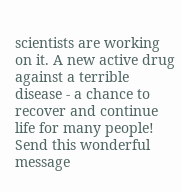scientists are working on it. A new active drug against a terrible disease - a chance to recover and continue life for many people! Send this wonderful message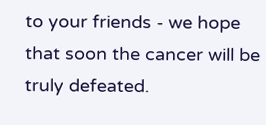to your friends - we hope that soon the cancer will be truly defeated.